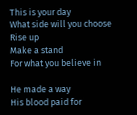This is your day
What side will you choose
Rise up
Make a stand
For what you believe in

He made a way
His blood paid for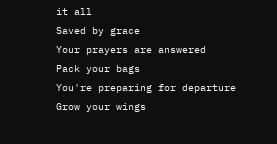it all
Saved by grace
Your prayers are answered
Pack your bags
You're preparing for departure
Grow your wings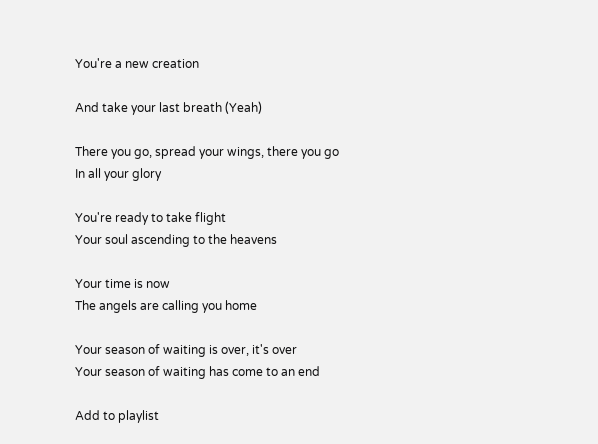You're a new creation

And take your last breath (Yeah)

There you go, spread your wings, there you go
In all your glory

You're ready to take flight
Your soul ascending to the heavens

Your time is now
The angels are calling you home

Your season of waiting is over, it's over
Your season of waiting has come to an end

Add to playlist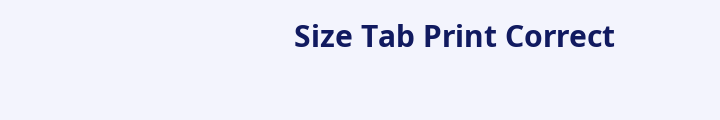Size Tab Print Correct